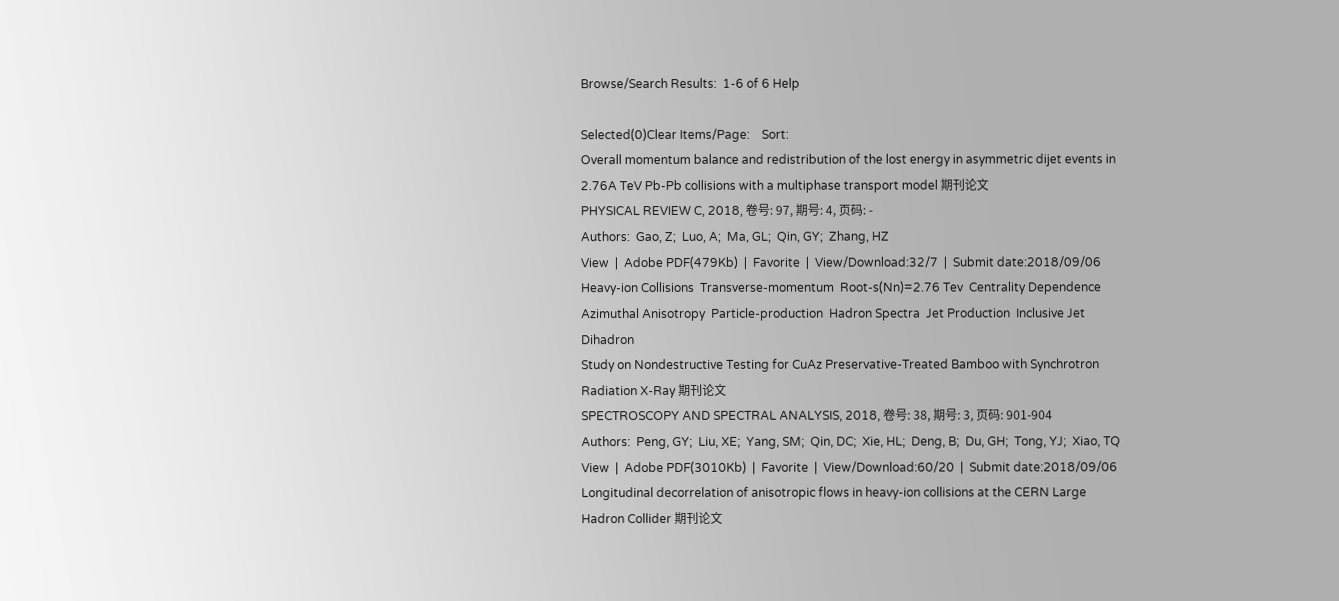Browse/Search Results:  1-6 of 6 Help

Selected(0)Clear Items/Page:    Sort:
Overall momentum balance and redistribution of the lost energy in asymmetric dijet events in 2.76A TeV Pb-Pb collisions with a multiphase transport model 期刊论文
PHYSICAL REVIEW C, 2018, 卷号: 97, 期号: 4, 页码: -
Authors:  Gao, Z;  Luo, A;  Ma, GL;  Qin, GY;  Zhang, HZ
View  |  Adobe PDF(479Kb)  |  Favorite  |  View/Download:32/7  |  Submit date:2018/09/06
Heavy-ion Collisions  Transverse-momentum  Root-s(Nn)=2.76 Tev  Centrality Dependence  Azimuthal Anisotropy  Particle-production  Hadron Spectra  Jet Production  Inclusive Jet  Dihadron
Study on Nondestructive Testing for CuAz Preservative-Treated Bamboo with Synchrotron Radiation X-Ray 期刊论文
SPECTROSCOPY AND SPECTRAL ANALYSIS, 2018, 卷号: 38, 期号: 3, 页码: 901-904
Authors:  Peng, GY;  Liu, XE;  Yang, SM;  Qin, DC;  Xie, HL;  Deng, B;  Du, GH;  Tong, YJ;  Xiao, TQ
View  |  Adobe PDF(3010Kb)  |  Favorite  |  View/Download:60/20  |  Submit date:2018/09/06
Longitudinal decorrelation of anisotropic flows in heavy-ion collisions at the CERN Large Hadron Collider 期刊论文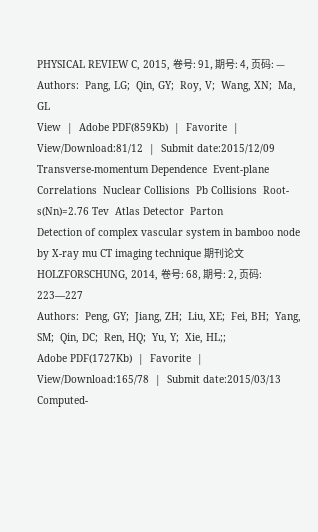PHYSICAL REVIEW C, 2015, 卷号: 91, 期号: 4, 页码: —
Authors:  Pang, LG;  Qin, GY;  Roy, V;  Wang, XN;  Ma, GL
View  |  Adobe PDF(859Kb)  |  Favorite  |  View/Download:81/12  |  Submit date:2015/12/09
Transverse-momentum Dependence  Event-plane Correlations  Nuclear Collisions  Pb Collisions  Root-s(Nn)=2.76 Tev  Atlas Detector  Parton
Detection of complex vascular system in bamboo node by X-ray mu CT imaging technique 期刊论文
HOLZFORSCHUNG, 2014, 卷号: 68, 期号: 2, 页码: 223—227
Authors:  Peng, GY;  Jiang, ZH;  Liu, XE;  Fei, BH;  Yang, SM;  Qin, DC;  Ren, HQ;  Yu, Y;  Xie, HL;;
Adobe PDF(1727Kb)  |  Favorite  |  View/Download:165/78  |  Submit date:2015/03/13
Computed-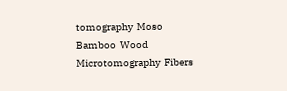tomography  Moso Bamboo  Wood  Microtomography  Fibers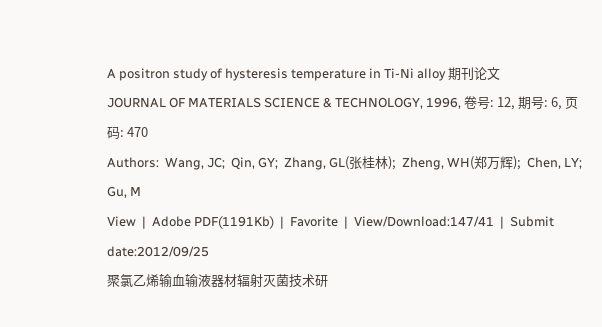A positron study of hysteresis temperature in Ti-Ni alloy 期刊论文
JOURNAL OF MATERIALS SCIENCE & TECHNOLOGY, 1996, 卷号: 12, 期号: 6, 页码: 470
Authors:  Wang, JC;  Qin, GY;  Zhang, GL(张桂林);  Zheng, WH(郑万辉);  Chen, LY;  Gu, M
View  |  Adobe PDF(1191Kb)  |  Favorite  |  View/Download:147/41  |  Submit date:2012/09/25
聚氯乙烯输血输液器材辐射灭菌技术研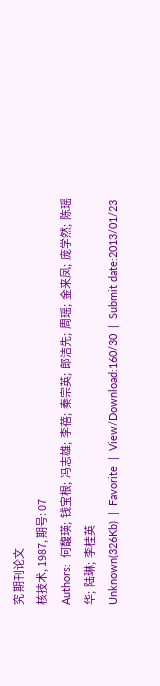究 期刊论文
核技术, 1987, 期号: 07
Authors:  何馥瑛;  钱宝根;  冯志雄;  李蓓;  秦宗英;  郎洁先;  周瑶;  金来凤;  庞学然;  陈瑶华;  陆琳;  李桂英
Unknown(326Kb)  |  Favorite  |  View/Download:160/30  |  Submit date:2013/01/23